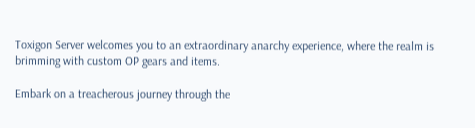Toxigon Server welcomes you to an extraordinary anarchy experience, where the realm is brimming with custom OP gears and items.

Embark on a treacherous journey through the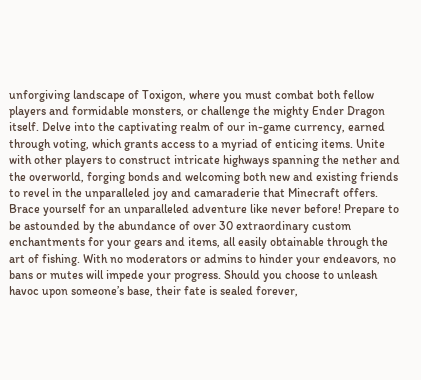unforgiving landscape of Toxigon, where you must combat both fellow players and formidable monsters, or challenge the mighty Ender Dragon itself. Delve into the captivating realm of our in-game currency, earned through voting, which grants access to a myriad of enticing items. Unite with other players to construct intricate highways spanning the nether and the overworld, forging bonds and welcoming both new and existing friends to revel in the unparalleled joy and camaraderie that Minecraft offers. Brace yourself for an unparalleled adventure like never before! Prepare to be astounded by the abundance of over 30 extraordinary custom enchantments for your gears and items, all easily obtainable through the art of fishing. With no moderators or admins to hinder your endeavors, no bans or mutes will impede your progress. Should you choose to unleash havoc upon someone’s base, their fate is sealed forever,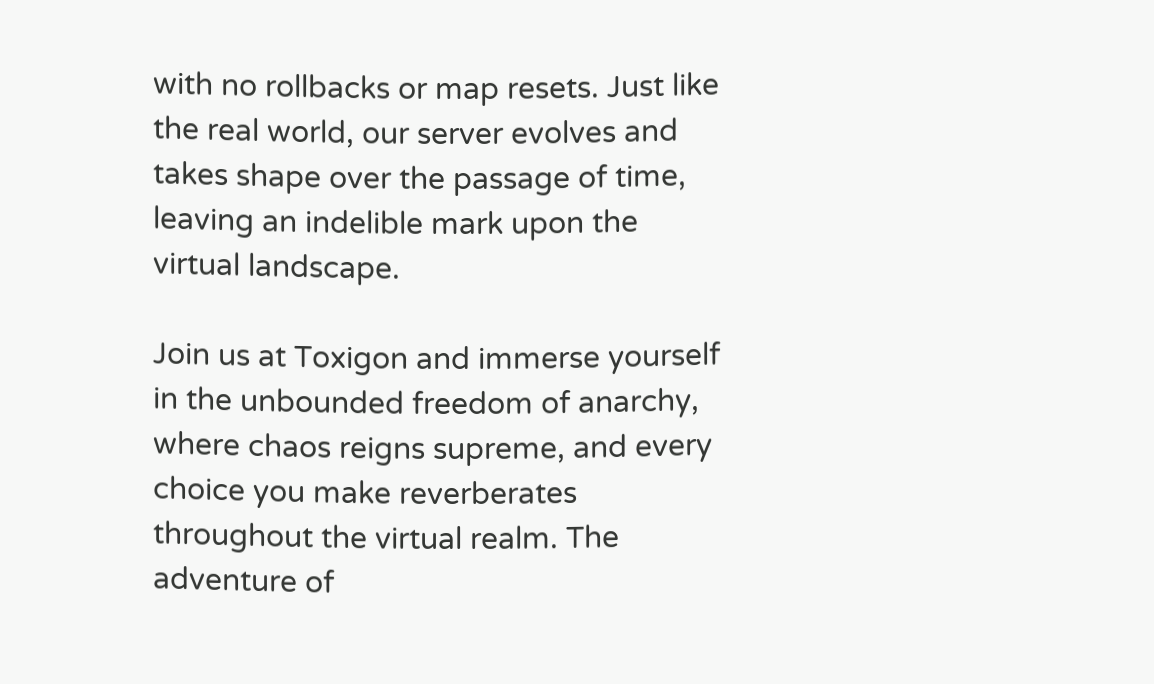with no rollbacks or map resets. Just like the real world, our server evolves and takes shape over the passage of time, leaving an indelible mark upon the virtual landscape.

Join us at Toxigon and immerse yourself in the unbounded freedom of anarchy, where chaos reigns supreme, and every choice you make reverberates throughout the virtual realm. The adventure of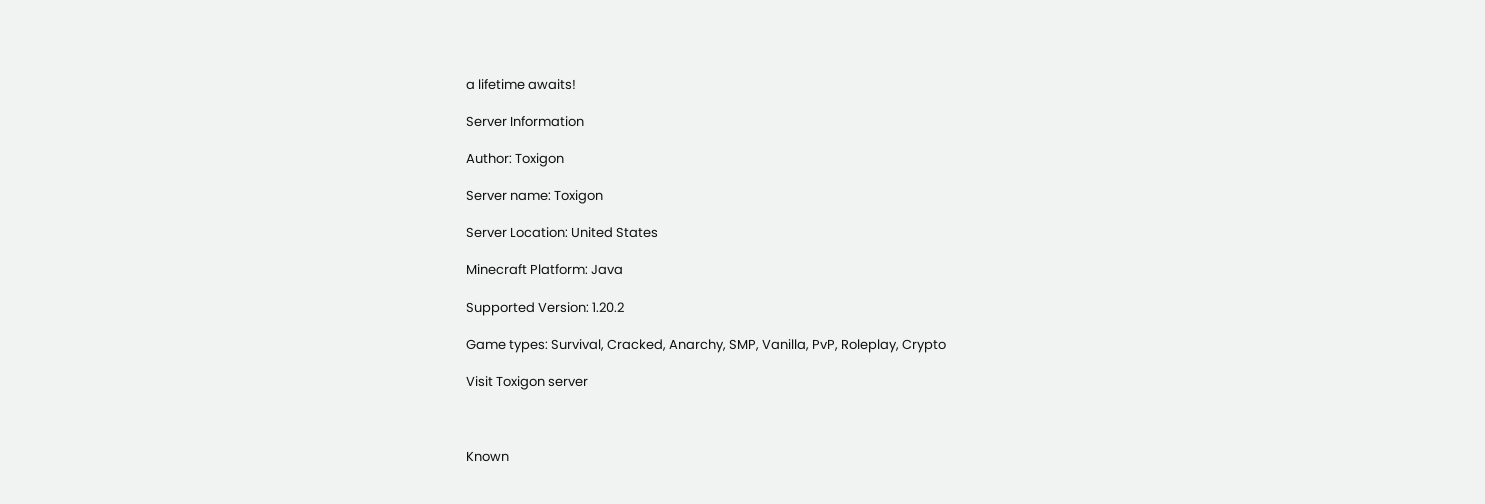a lifetime awaits!

Server Information

Author: Toxigon

Server name: Toxigon

Server Location: United States

Minecraft Platform: Java

Supported Version: 1.20.2

Game types: Survival, Cracked, Anarchy, SMP, Vanilla, PvP, Roleplay, Crypto

Visit Toxigon server



Known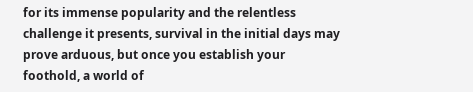for its immense popularity and the relentless challenge it presents, survival in the initial days may prove arduous, but once you establish your foothold, a world of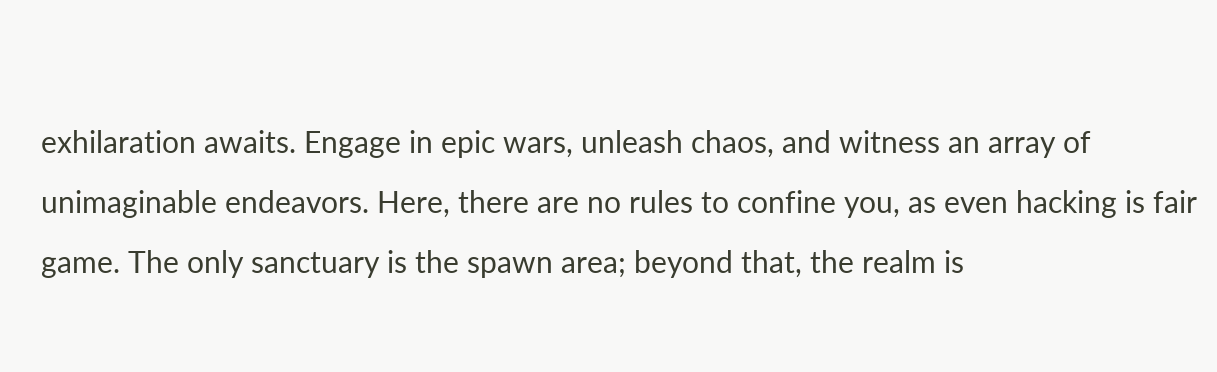exhilaration awaits. Engage in epic wars, unleash chaos, and witness an array of unimaginable endeavors. Here, there are no rules to confine you, as even hacking is fair game. The only sanctuary is the spawn area; beyond that, the realm is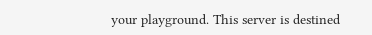your playground. This server is destined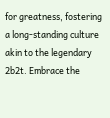for greatness, fostering a long-standing culture akin to the legendary 2b2t. Embrace the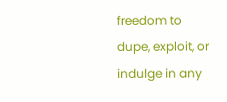freedom to dupe, exploit, or indulge in any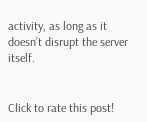activity, as long as it doesn’t disrupt the server itself.


Click to rate this post!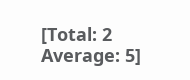[Total: 2 Average: 5]